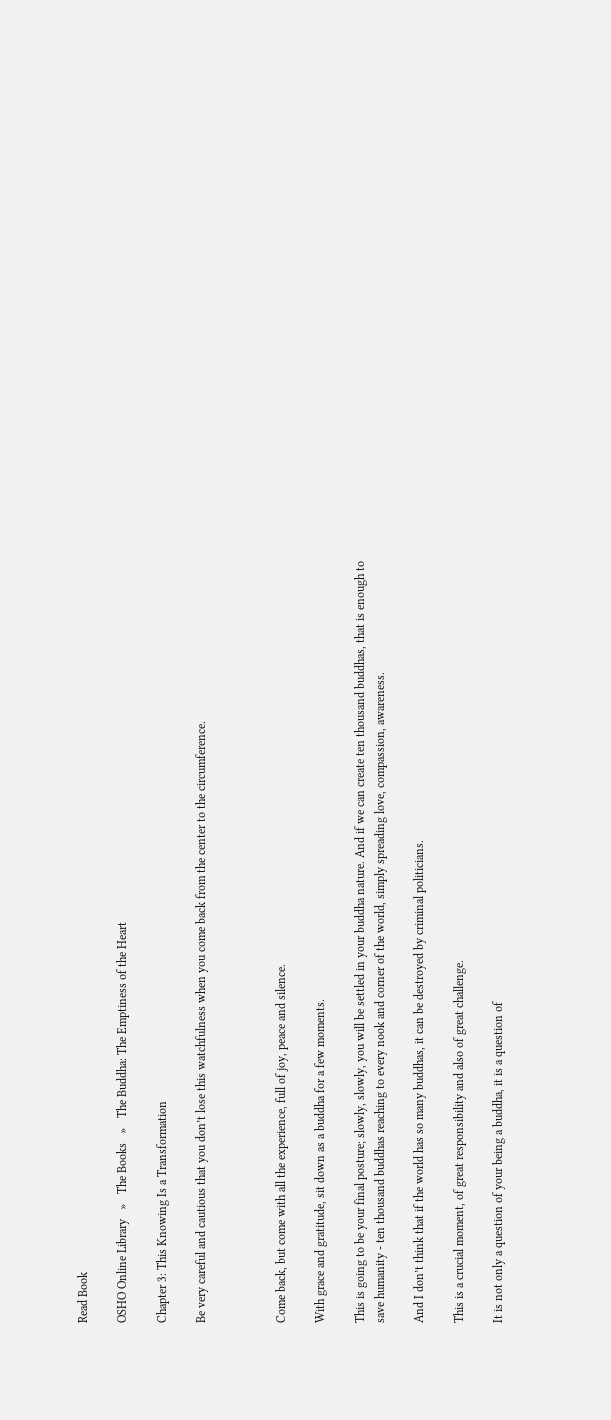Read Book

OSHO Online Library   »   The Books   »   The Buddha: The Emptiness of the Heart

Chapter 3: This Knowing Is a Transformation

Be very careful and cautious that you don’t lose this watchfulness when you come back from the center to the circumference.



Come back, but come with all the experience, full of joy, peace and silence.

With grace and gratitude, sit down as a buddha for a few moments.

This is going to be your final posture; slowly, slowly, you will be settled in your buddha nature. And if we can create ten thousand buddhas, that is enough to save humanity - ten thousand buddhas reaching to every nook and corner of the world, simply spreading love, compassion, awareness.

And I don’t think that if the world has so many buddhas, it can be destroyed by criminal politicians.

This is a crucial moment, of great responsibility and also of great challenge.

It is not only a question of your being a buddha, it is a question of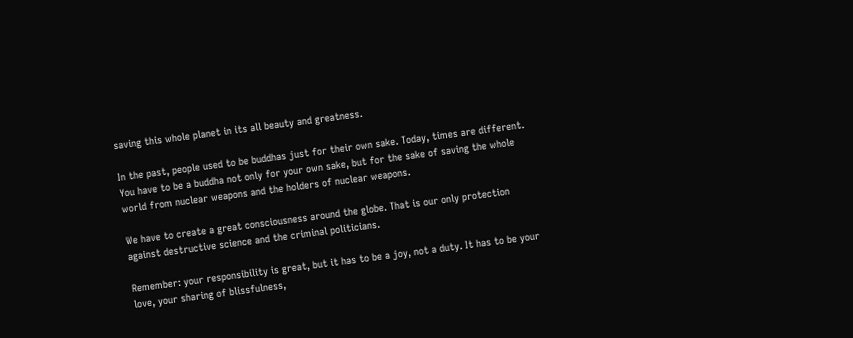saving this whole planet in its all beauty and greatness.

In the past, people used to be buddhas just for their own sake. Today, times are different. You have to be a buddha not only for your own sake, but for the sake of saving the whole world from nuclear weapons and the holders of nuclear weapons.

We have to create a great consciousness around the globe. That is our only protection against destructive science and the criminal politicians.

Remember: your responsibility is great, but it has to be a joy, not a duty. It has to be your love, your sharing of blissfulness,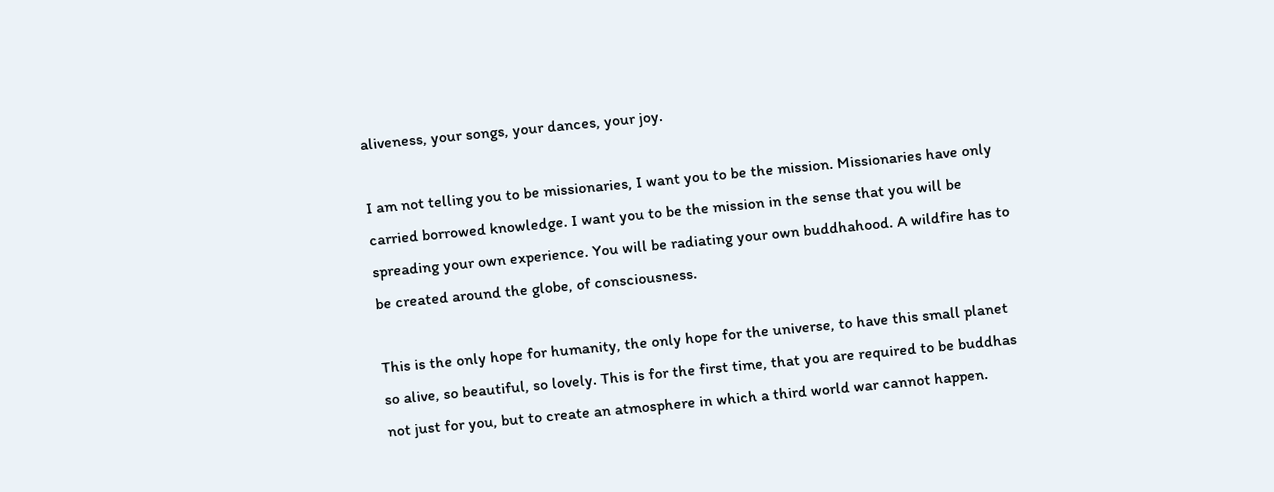aliveness, your songs, your dances, your joy.

I am not telling you to be missionaries, I want you to be the mission. Missionaries have only carried borrowed knowledge. I want you to be the mission in the sense that you will be spreading your own experience. You will be radiating your own buddhahood. A wildfire has to be created around the globe, of consciousness.

This is the only hope for humanity, the only hope for the universe, to have this small planet so alive, so beautiful, so lovely. This is for the first time, that you are required to be buddhas not just for you, but to create an atmosphere in which a third world war cannot happen.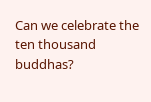Can we celebrate the ten thousand buddhas?